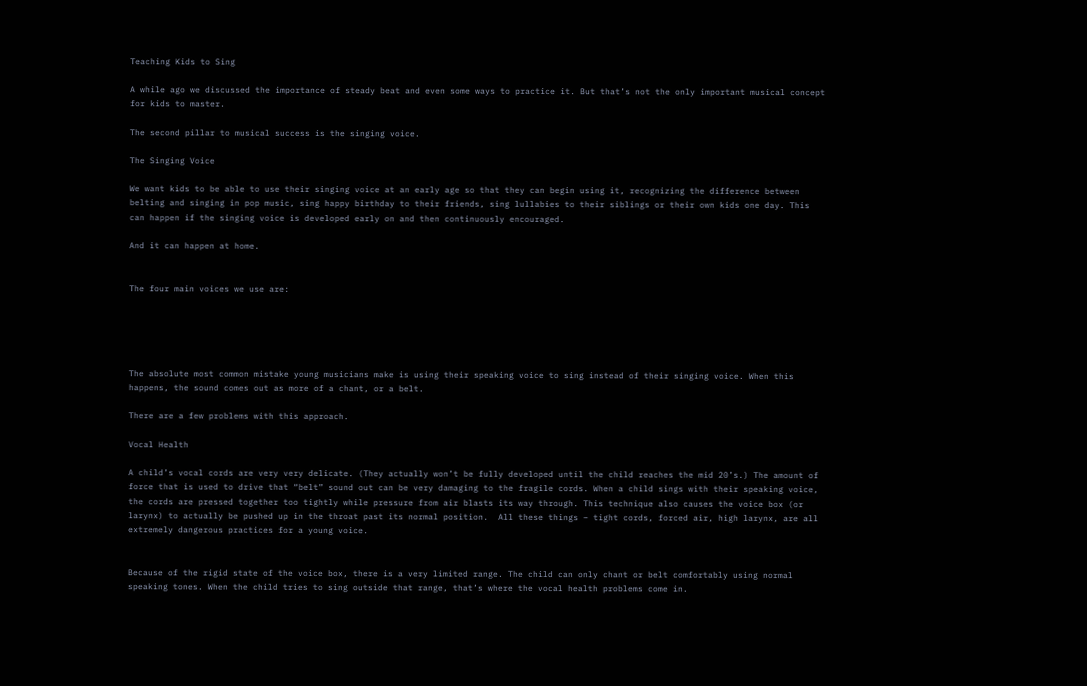Teaching Kids to Sing

A while ago we discussed the importance of steady beat and even some ways to practice it. But that’s not the only important musical concept for kids to master.

The second pillar to musical success is the singing voice.

The Singing Voice

We want kids to be able to use their singing voice at an early age so that they can begin using it, recognizing the difference between belting and singing in pop music, sing happy birthday to their friends, sing lullabies to their siblings or their own kids one day. This can happen if the singing voice is developed early on and then continuously encouraged.

And it can happen at home.


The four main voices we use are:





The absolute most common mistake young musicians make is using their speaking voice to sing instead of their singing voice. When this happens, the sound comes out as more of a chant, or a belt.

There are a few problems with this approach.

Vocal Health

A child’s vocal cords are very very delicate. (They actually won’t be fully developed until the child reaches the mid 20’s.) The amount of force that is used to drive that “belt” sound out can be very damaging to the fragile cords. When a child sings with their speaking voice, the cords are pressed together too tightly while pressure from air blasts its way through. This technique also causes the voice box (or larynx) to actually be pushed up in the throat past its normal position.  All these things – tight cords, forced air, high larynx, are all extremely dangerous practices for a young voice.


Because of the rigid state of the voice box, there is a very limited range. The child can only chant or belt comfortably using normal speaking tones. When the child tries to sing outside that range, that’s where the vocal health problems come in.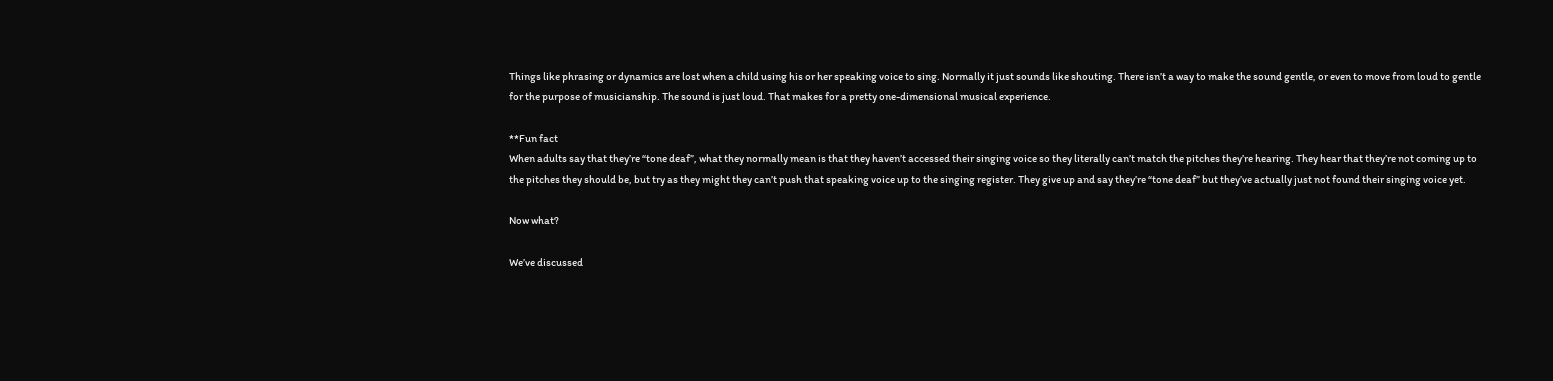Things like phrasing or dynamics are lost when a child using his or her speaking voice to sing. Normally it just sounds like shouting. There isn’t a way to make the sound gentle, or even to move from loud to gentle for the purpose of musicianship. The sound is just loud. That makes for a pretty one-dimensional musical experience.

**Fun fact
When adults say that they’re “tone deaf”, what they normally mean is that they haven’t accessed their singing voice so they literally can’t match the pitches they’re hearing. They hear that they’re not coming up to the pitches they should be, but try as they might they can’t push that speaking voice up to the singing register. They give up and say they’re “tone deaf” but they’ve actually just not found their singing voice yet.

Now what?

We’ve discussed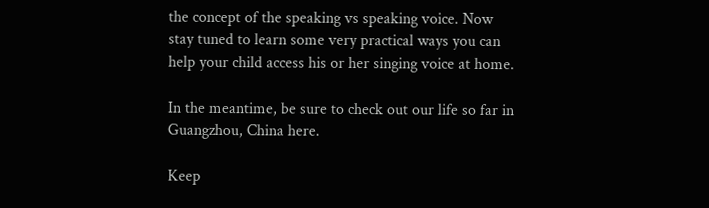the concept of the speaking vs speaking voice. Now stay tuned to learn some very practical ways you can help your child access his or her singing voice at home.

In the meantime, be sure to check out our life so far in Guangzhou, China here.

Keep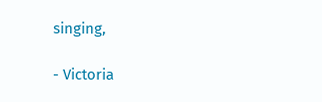singing,

- Victoria